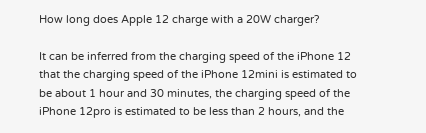How long does Apple 12 charge with a 20W charger?

It can be inferred from the charging speed of the iPhone 12 that the charging speed of the iPhone 12mini is estimated to be about 1 hour and 30 minutes, the charging speed of the iPhone 12pro is estimated to be less than 2 hours, and the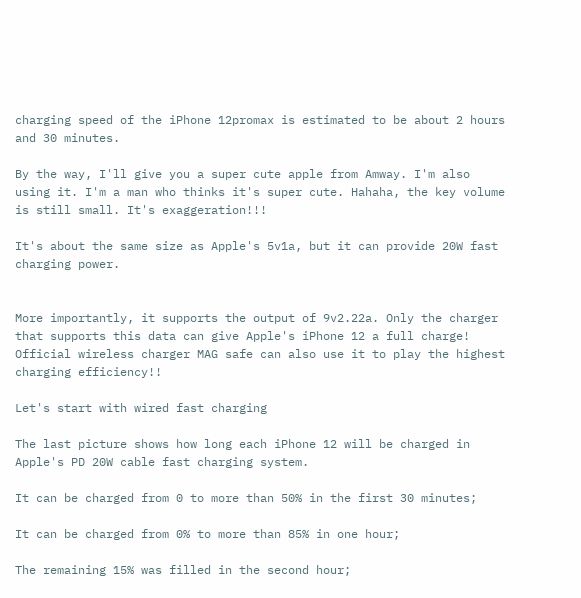charging speed of the iPhone 12promax is estimated to be about 2 hours and 30 minutes.

By the way, I'll give you a super cute apple from Amway. I'm also using it. I'm a man who thinks it's super cute. Hahaha, the key volume is still small. It's exaggeration!!!

It's about the same size as Apple's 5v1a, but it can provide 20W fast charging power.


More importantly, it supports the output of 9v2.22a. Only the charger that supports this data can give Apple's iPhone 12 a full charge! Official wireless charger MAG safe can also use it to play the highest charging efficiency!!

Let's start with wired fast charging

The last picture shows how long each iPhone 12 will be charged in Apple's PD 20W cable fast charging system.

It can be charged from 0 to more than 50% in the first 30 minutes;

It can be charged from 0% to more than 85% in one hour;

The remaining 15% was filled in the second hour;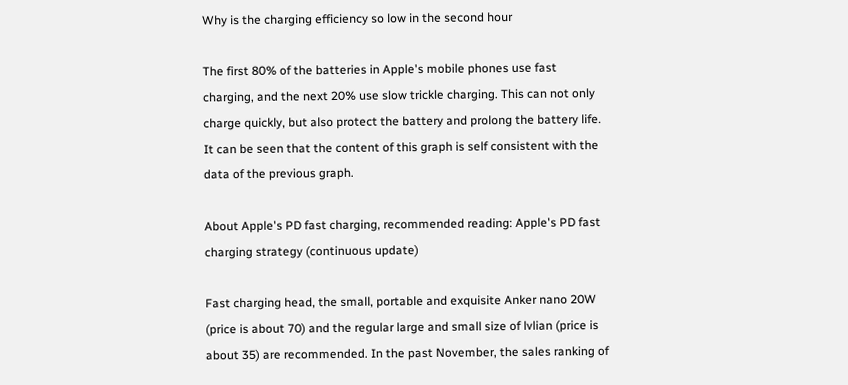Why is the charging efficiency so low in the second hour

The first 80% of the batteries in Apple's mobile phones use fast charging, and the next 20% use slow trickle charging. This can not only charge quickly, but also protect the battery and prolong the battery life. It can be seen that the content of this graph is self consistent with the data of the previous graph.

About Apple's PD fast charging, recommended reading: Apple's PD fast charging strategy (continuous update)

Fast charging head, the small, portable and exquisite Anker nano 20W (price is about 70) and the regular large and small size of lvlian (price is about 35) are recommended. In the past November, the sales ranking of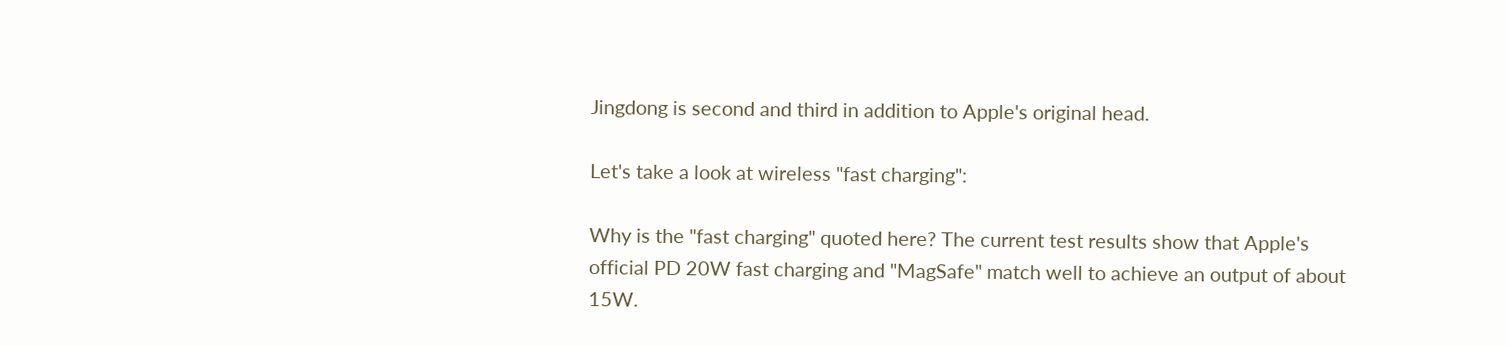Jingdong is second and third in addition to Apple's original head.

Let's take a look at wireless "fast charging":

Why is the "fast charging" quoted here? The current test results show that Apple's official PD 20W fast charging and "MagSafe" match well to achieve an output of about 15W.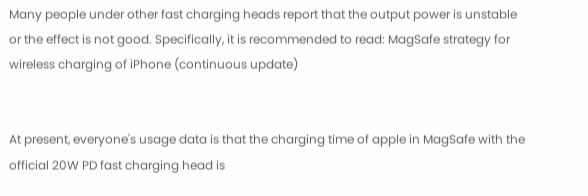Many people under other fast charging heads report that the output power is unstable or the effect is not good. Specifically, it is recommended to read: MagSafe strategy for wireless charging of iPhone (continuous update)


At present, everyone's usage data is that the charging time of apple in MagSafe with the official 20W PD fast charging head is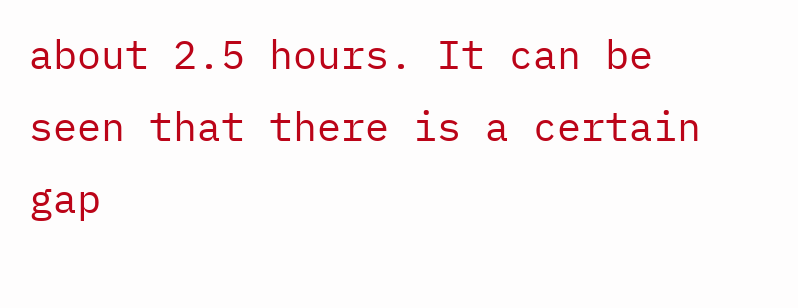about 2.5 hours. It can be seen that there is a certain gap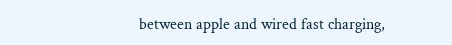between apple and wired fast charging,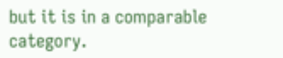but it is in a comparable category.